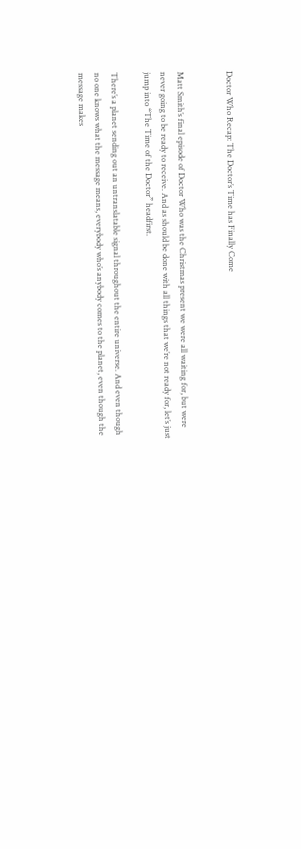Doctor Who Recap: The Doctor’s Time has Finally Come


Matt Smith’s final episode of Doctor Who was the Christmas present we were all waiting for, but were never going to be ready to receive. And as should be done with all things that we’re not ready for, let’s just jump into “The Time of the Doctor” headfirst.

There’s a planet sending out an untranslatable signal throughout the entire universe. And even though no one knows what the message means, everybody who’s anybody comes to the planet, even though the message makes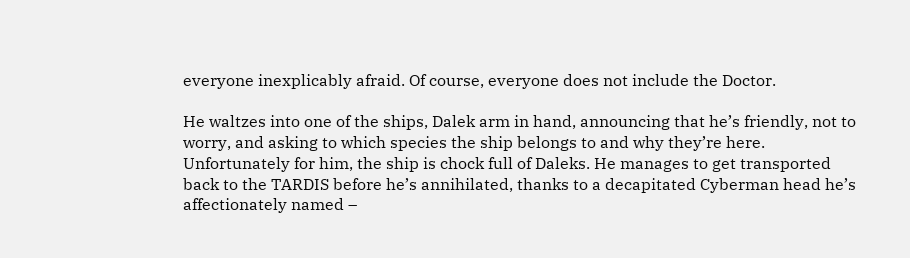everyone inexplicably afraid. Of course, everyone does not include the Doctor.

He waltzes into one of the ships, Dalek arm in hand, announcing that he’s friendly, not to worry, and asking to which species the ship belongs to and why they’re here. Unfortunately for him, the ship is chock full of Daleks. He manages to get transported back to the TARDIS before he’s annihilated, thanks to a decapitated Cyberman head he’s affectionately named –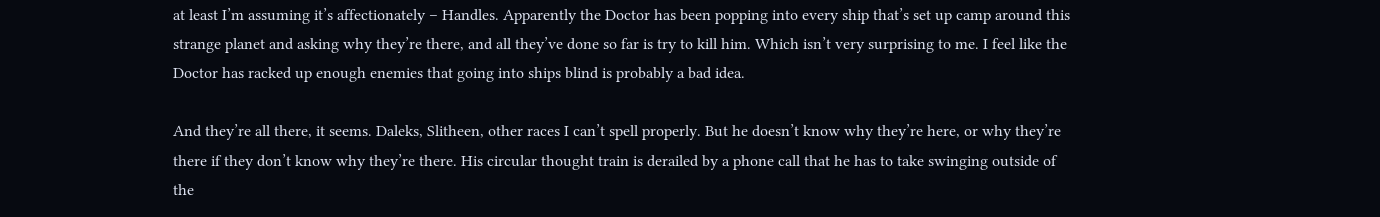at least I’m assuming it’s affectionately – Handles. Apparently the Doctor has been popping into every ship that’s set up camp around this strange planet and asking why they’re there, and all they’ve done so far is try to kill him. Which isn’t very surprising to me. I feel like the Doctor has racked up enough enemies that going into ships blind is probably a bad idea.

And they’re all there, it seems. Daleks, Slitheen, other races I can’t spell properly. But he doesn’t know why they’re here, or why they’re there if they don’t know why they’re there. His circular thought train is derailed by a phone call that he has to take swinging outside of the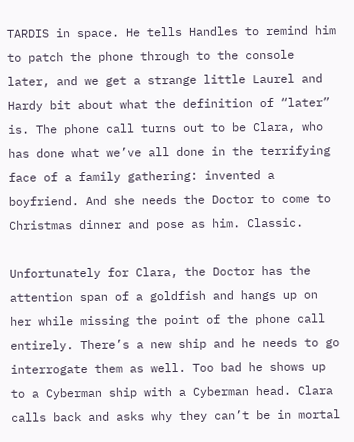TARDIS in space. He tells Handles to remind him to patch the phone through to the console later, and we get a strange little Laurel and Hardy bit about what the definition of “later” is. The phone call turns out to be Clara, who has done what we’ve all done in the terrifying face of a family gathering: invented a boyfriend. And she needs the Doctor to come to Christmas dinner and pose as him. Classic.

Unfortunately for Clara, the Doctor has the attention span of a goldfish and hangs up on her while missing the point of the phone call entirely. There’s a new ship and he needs to go interrogate them as well. Too bad he shows up to a Cyberman ship with a Cyberman head. Clara calls back and asks why they can’t be in mortal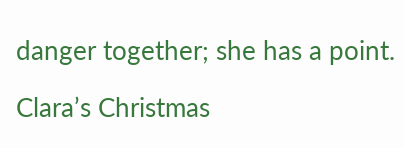danger together; she has a point.

Clara’s Christmas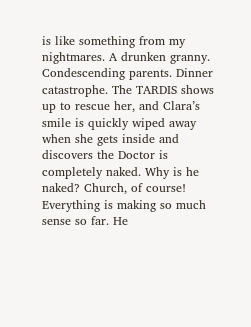is like something from my nightmares. A drunken granny. Condescending parents. Dinner catastrophe. The TARDIS shows up to rescue her, and Clara’s smile is quickly wiped away when she gets inside and discovers the Doctor is completely naked. Why is he naked? Church, of course! Everything is making so much sense so far. He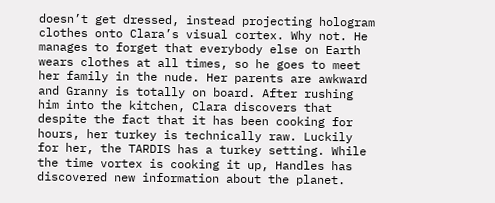doesn’t get dressed, instead projecting hologram clothes onto Clara’s visual cortex. Why not. He manages to forget that everybody else on Earth wears clothes at all times, so he goes to meet her family in the nude. Her parents are awkward and Granny is totally on board. After rushing him into the kitchen, Clara discovers that despite the fact that it has been cooking for hours, her turkey is technically raw. Luckily for her, the TARDIS has a turkey setting. While the time vortex is cooking it up, Handles has discovered new information about the planet.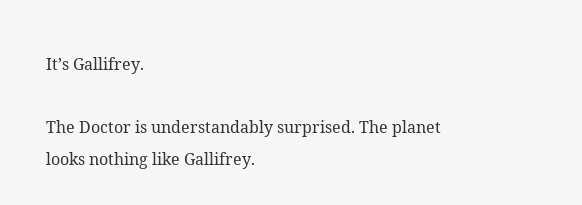It’s Gallifrey.

The Doctor is understandably surprised. The planet looks nothing like Gallifrey.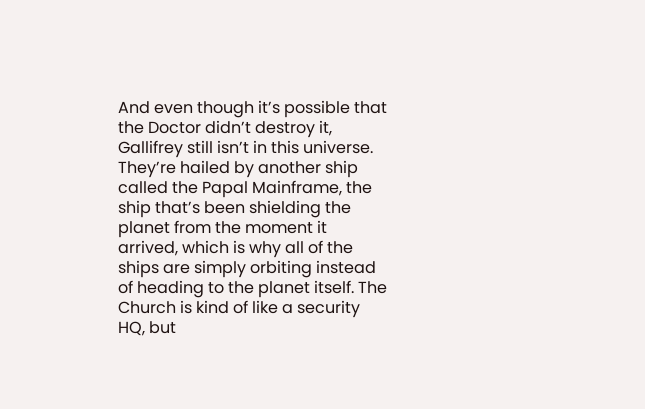And even though it’s possible that the Doctor didn’t destroy it, Gallifrey still isn’t in this universe. They’re hailed by another ship called the Papal Mainframe, the ship that’s been shielding the planet from the moment it arrived, which is why all of the ships are simply orbiting instead of heading to the planet itself. The Church is kind of like a security HQ, but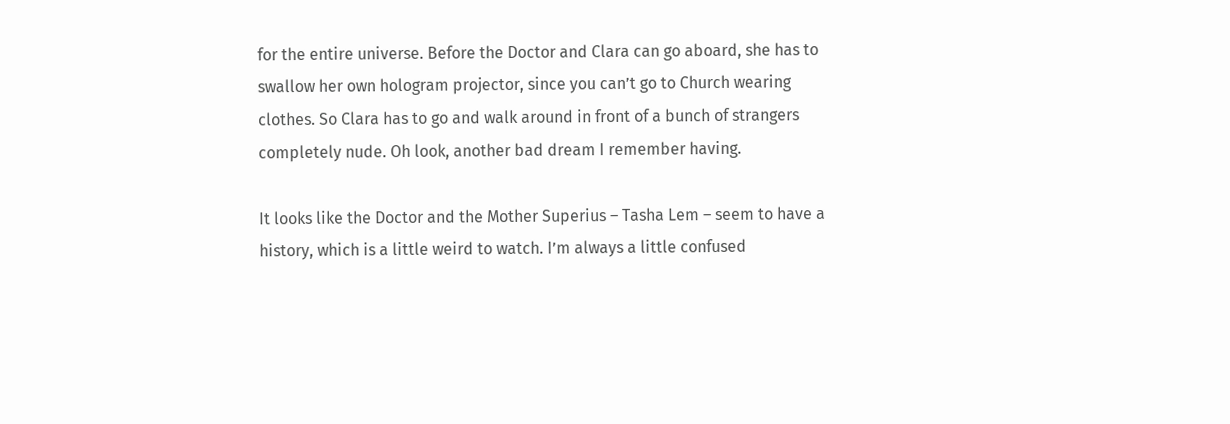for the entire universe. Before the Doctor and Clara can go aboard, she has to swallow her own hologram projector, since you can’t go to Church wearing clothes. So Clara has to go and walk around in front of a bunch of strangers completely nude. Oh look, another bad dream I remember having.

It looks like the Doctor and the Mother Superius – Tasha Lem – seem to have a history, which is a little weird to watch. I’m always a little confused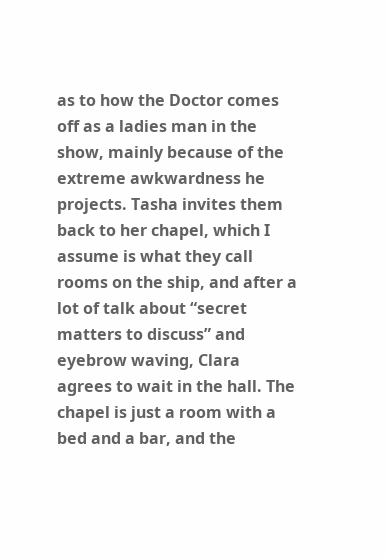as to how the Doctor comes off as a ladies man in the show, mainly because of the extreme awkwardness he projects. Tasha invites them back to her chapel, which I assume is what they call rooms on the ship, and after a lot of talk about “secret matters to discuss” and eyebrow waving, Clara agrees to wait in the hall. The chapel is just a room with a bed and a bar, and the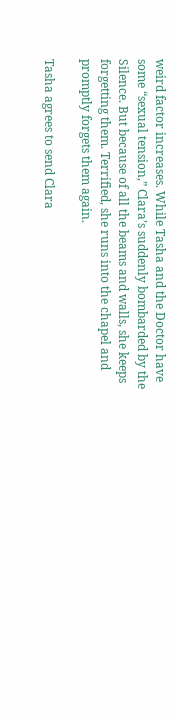weird factor increases. While Tasha and the Doctor have some “sexual tension,” Clara’s suddenly bombarded by the Silence. But because of all the beams and walls, she keeps forgetting them. Terrified, she runs into the chapel and promptly forgets them again.

Tasha agrees to send Clara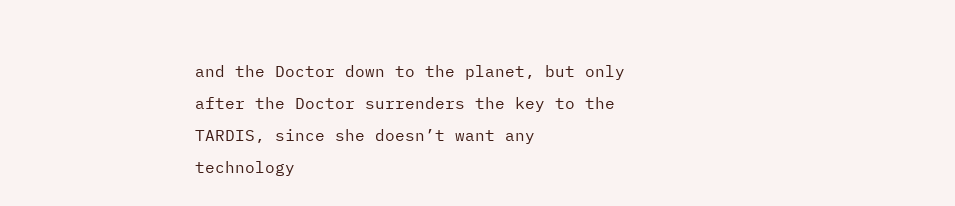and the Doctor down to the planet, but only after the Doctor surrenders the key to the TARDIS, since she doesn’t want any technology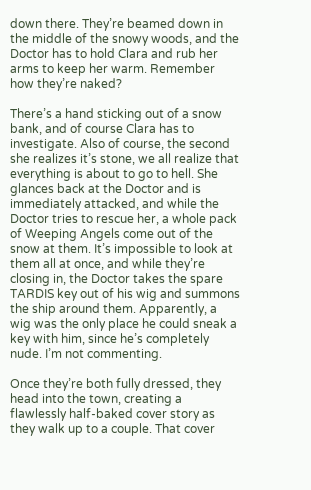down there. They’re beamed down in the middle of the snowy woods, and the Doctor has to hold Clara and rub her arms to keep her warm. Remember how they’re naked?

There’s a hand sticking out of a snow bank, and of course Clara has to investigate. Also of course, the second she realizes it’s stone, we all realize that everything is about to go to hell. She glances back at the Doctor and is immediately attacked, and while the Doctor tries to rescue her, a whole pack of Weeping Angels come out of the snow at them. It’s impossible to look at them all at once, and while they’re closing in, the Doctor takes the spare TARDIS key out of his wig and summons the ship around them. Apparently, a wig was the only place he could sneak a key with him, since he’s completely nude. I’m not commenting.

Once they’re both fully dressed, they head into the town, creating a flawlessly half-baked cover story as they walk up to a couple. That cover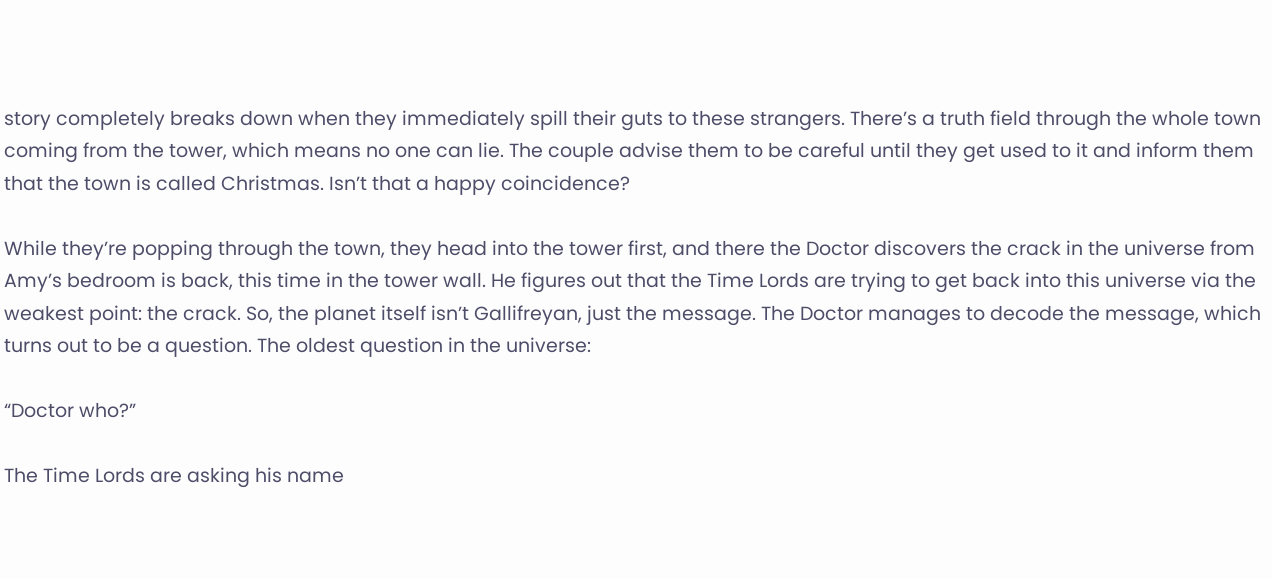story completely breaks down when they immediately spill their guts to these strangers. There’s a truth field through the whole town coming from the tower, which means no one can lie. The couple advise them to be careful until they get used to it and inform them that the town is called Christmas. Isn’t that a happy coincidence?

While they’re popping through the town, they head into the tower first, and there the Doctor discovers the crack in the universe from Amy’s bedroom is back, this time in the tower wall. He figures out that the Time Lords are trying to get back into this universe via the weakest point: the crack. So, the planet itself isn’t Gallifreyan, just the message. The Doctor manages to decode the message, which turns out to be a question. The oldest question in the universe:

“Doctor who?”

The Time Lords are asking his name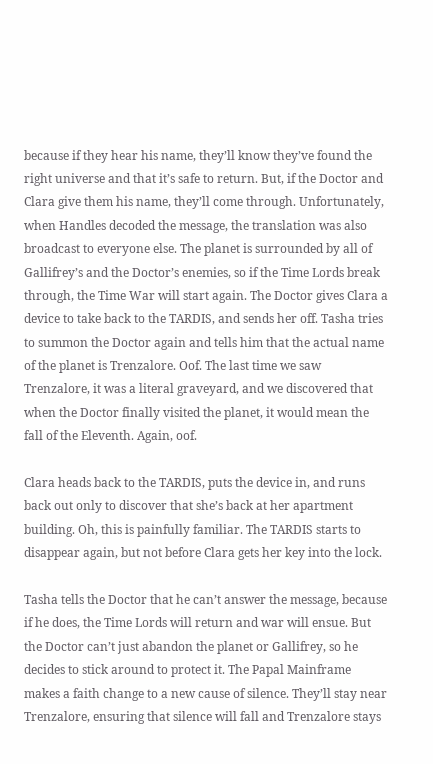because if they hear his name, they’ll know they’ve found the right universe and that it’s safe to return. But, if the Doctor and Clara give them his name, they’ll come through. Unfortunately, when Handles decoded the message, the translation was also broadcast to everyone else. The planet is surrounded by all of Gallifrey’s and the Doctor’s enemies, so if the Time Lords break through, the Time War will start again. The Doctor gives Clara a device to take back to the TARDIS, and sends her off. Tasha tries to summon the Doctor again and tells him that the actual name of the planet is Trenzalore. Oof. The last time we saw Trenzalore, it was a literal graveyard, and we discovered that when the Doctor finally visited the planet, it would mean the fall of the Eleventh. Again, oof.

Clara heads back to the TARDIS, puts the device in, and runs back out only to discover that she’s back at her apartment building. Oh, this is painfully familiar. The TARDIS starts to disappear again, but not before Clara gets her key into the lock.

Tasha tells the Doctor that he can’t answer the message, because if he does, the Time Lords will return and war will ensue. But the Doctor can’t just abandon the planet or Gallifrey, so he decides to stick around to protect it. The Papal Mainframe makes a faith change to a new cause of silence. They’ll stay near Trenzalore, ensuring that silence will fall and Trenzalore stays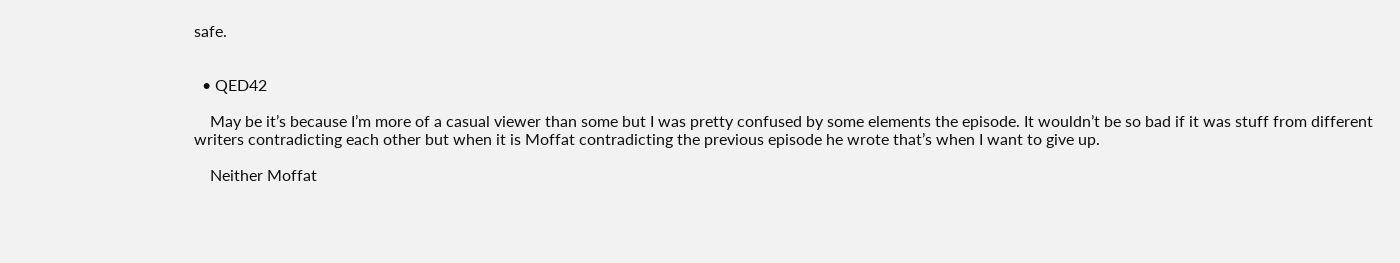safe.


  • QED42

    May be it’s because I’m more of a casual viewer than some but I was pretty confused by some elements the episode. It wouldn’t be so bad if it was stuff from different writers contradicting each other but when it is Moffat contradicting the previous episode he wrote that’s when I want to give up.

    Neither Moffat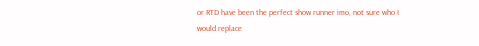or RTD have been the perfect show runner imo, not sure who I would replace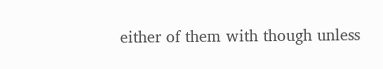either of them with though unless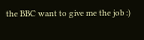the BBC want to give me the job :)